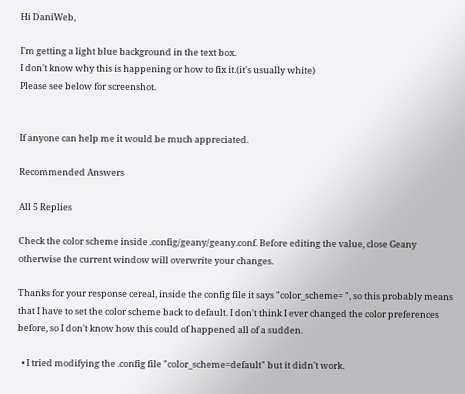Hi DaniWeb,

I'm getting a light blue background in the text box.
I don't know why this is happening or how to fix it.(it's usually white)
Please see below for screenshot.


If anyone can help me it would be much appreciated.

Recommended Answers

All 5 Replies

Check the color scheme inside .config/geany/geany.conf. Before editing the value, close Geany otherwise the current window will overwrite your changes.

Thanks for your response cereal, inside the config file it says "color_scheme= ", so this probably means that I have to set the color scheme back to default. I don't think I ever changed the color preferences before, so I don't know how this could of happened all of a sudden.

  • I tried modifying the .config file "color_scheme=default" but it didn't work.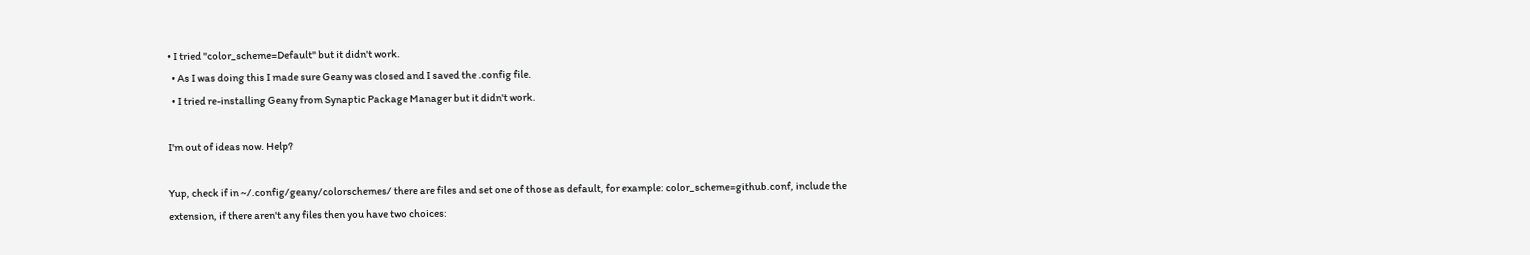• I tried "color_scheme=Default" but it didn't work.
  • As I was doing this I made sure Geany was closed and I saved the .config file.
  • I tried re-installing Geany from Synaptic Package Manager but it didn't work.

I'm out of ideas now. Help?

Yup, check if in ~/.config/geany/colorschemes/ there are files and set one of those as default, for example: color_scheme=github.conf, include the extension, if there aren't any files then you have two choices: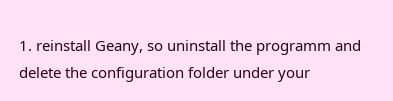1. reinstall Geany, so uninstall the programm and delete the configuration folder under your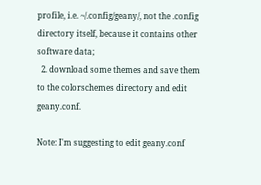profile, i.e. ~/.config/geany/, not the .config directory itself, because it contains other software data;
  2. download some themes and save them to the colorschemes directory and edit geany.conf.

Note: I'm suggesting to edit geany.conf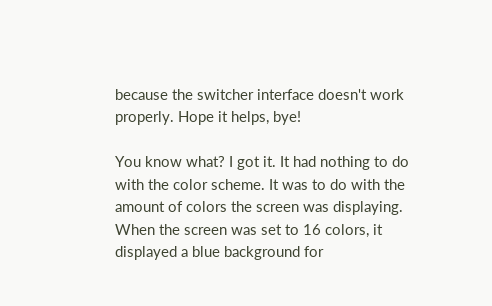because the switcher interface doesn't work properly. Hope it helps, bye!

You know what? I got it. It had nothing to do with the color scheme. It was to do with the amount of colors the screen was displaying. When the screen was set to 16 colors, it displayed a blue background for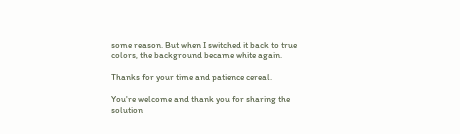some reason. But when I switched it back to true colors, the background became white again.

Thanks for your time and patience cereal.

You're welcome and thank you for sharing the solution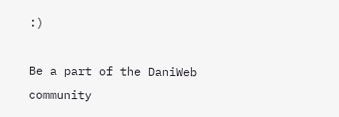:)

Be a part of the DaniWeb community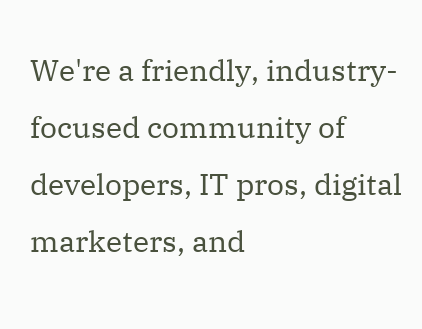We're a friendly, industry-focused community of developers, IT pros, digital marketers, and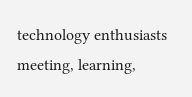technology enthusiasts meeting, learning,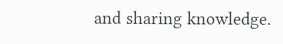and sharing knowledge.